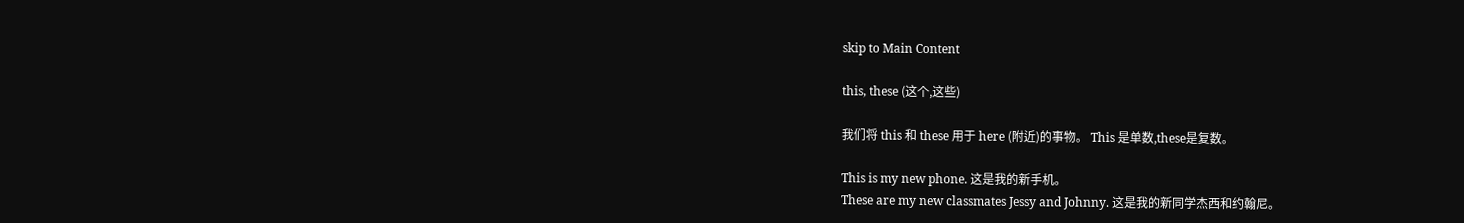skip to Main Content

this, these (这个,这些)

我们将 this 和 these 用于 here (附近)的事物。 This 是单数,these是复数。

This is my new phone. 这是我的新手机。
These are my new classmates Jessy and Johnny. 这是我的新同学杰西和约翰尼。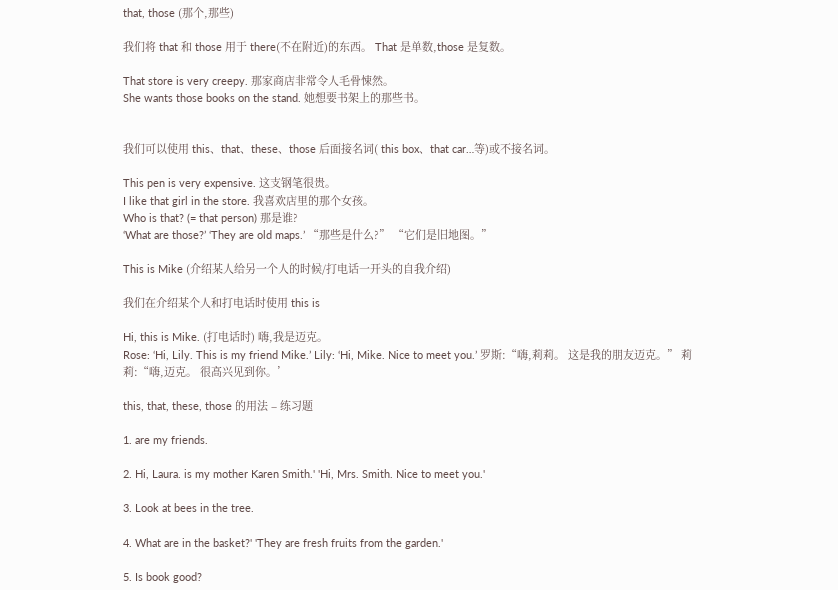that, those (那个,那些)

我们将 that 和 those 用于 there(不在附近)的东西。 That 是单数,those 是复数。

That store is very creepy. 那家商店非常令人毛骨悚然。
She wants those books on the stand. 她想要书架上的那些书。


我们可以使用 this、that、these、those 后面接名词( this box、that car…等)或不接名词。

This pen is very expensive. 这支钢笔很贵。
I like that girl in the store. 我喜欢店里的那个女孩。
Who is that? (= that person) 那是谁?
‘What are those?’ ‘They are old maps.’ “那些是什么?” “它们是旧地图。”

This is Mike (介绍某人给另一个人的时候/打电话一开头的自我介绍)

我们在介绍某个人和打电话时使用 this is

Hi, this is Mike. (打电话时) 嗨,我是迈克。
Rose: ‘Hi, Lily. This is my friend Mike.’ Lily: ‘Hi, Mike. Nice to meet you.’ 罗斯:“嗨,莉莉。 这是我的朋友迈克。” 莉莉:“嗨,迈克。 很高兴见到你。’

this, that, these, those 的用法 – 练习题

1. are my friends.

2. Hi, Laura. is my mother Karen Smith.' 'Hi, Mrs. Smith. Nice to meet you.'

3. Look at bees in the tree.

4. What are in the basket?' 'They are fresh fruits from the garden.'

5. Is book good?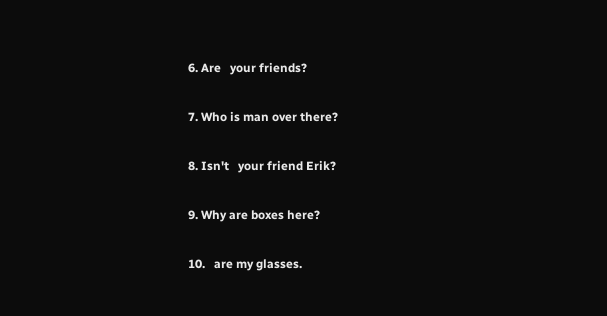6. Are   your friends?

7. Who is man over there?

8. Isn't   your friend Erik?

9. Why are boxes here?

10.   are my glasses.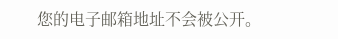您的电子邮箱地址不会被公开。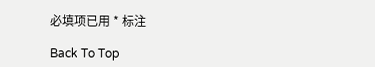必填项已用 * 标注

Back To Top